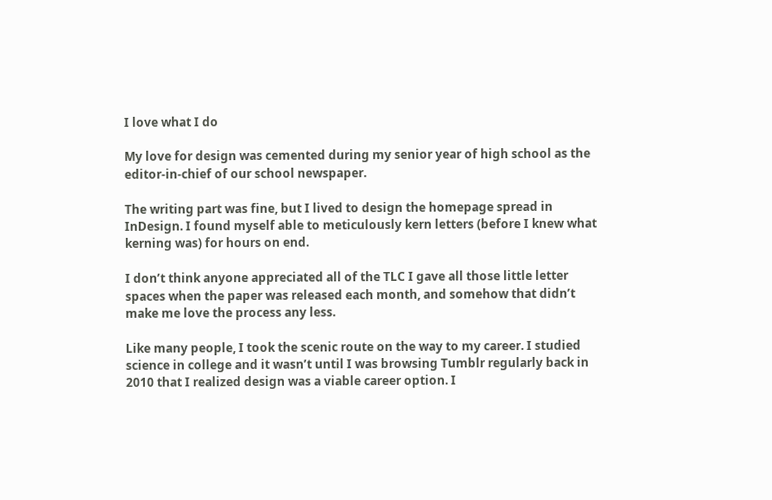I love what I do

My love for design was cemented during my senior year of high school as the editor-in-chief of our school newspaper.

The writing part was fine, but I lived to design the homepage spread in InDesign. I found myself able to meticulously kern letters (before I knew what kerning was) for hours on end.

I don’t think anyone appreciated all of the TLC I gave all those little letter spaces when the paper was released each month, and somehow that didn’t make me love the process any less.

Like many people, I took the scenic route on the way to my career. I studied science in college and it wasn’t until I was browsing Tumblr regularly back in 2010 that I realized design was a viable career option. I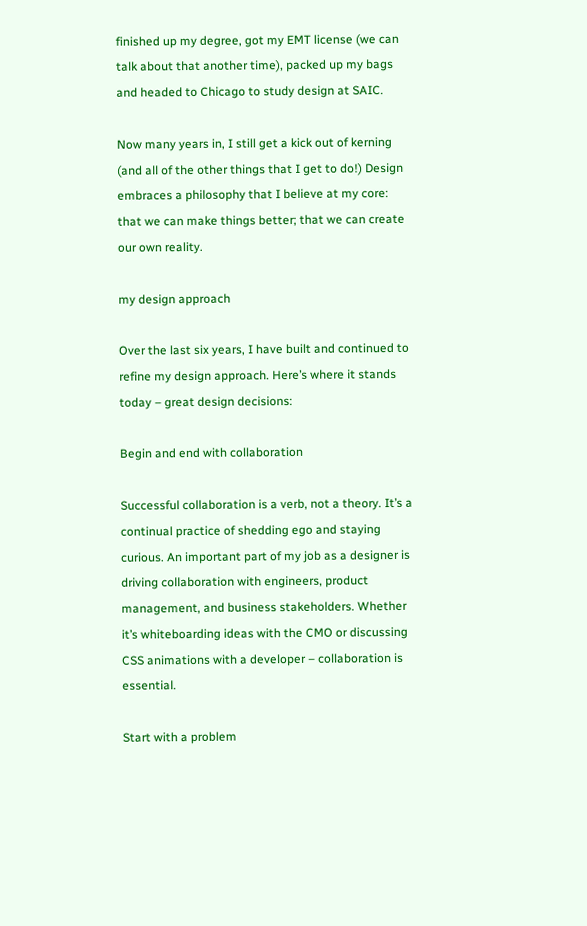finished up my degree, got my EMT license (we can talk about that another time), packed up my bags and headed to Chicago to study design at SAIC.

Now many years in, I still get a kick out of kerning (and all of the other things that I get to do!) Design embraces a philosophy that I believe at my core: that we can make things better; that we can create our own reality.

my design approach

Over the last six years, I have built and continued to refine my design approach. Here’s where it stands today – great design decisions:

Begin and end with collaboration

Successful collaboration is a verb, not a theory. It’s a continual practice of shedding ego and staying curious. An important part of my job as a designer is driving collaboration with engineers, product management, and business stakeholders. Whether it’s whiteboarding ideas with the CMO or discussing CSS animations with a developer – collaboration is essential.

Start with a problem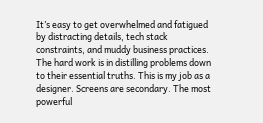It’s easy to get overwhelmed and fatigued by distracting details, tech stack constraints, and muddy business practices. The hard work is in distilling problems down to their essential truths. This is my job as a designer. Screens are secondary. The most powerful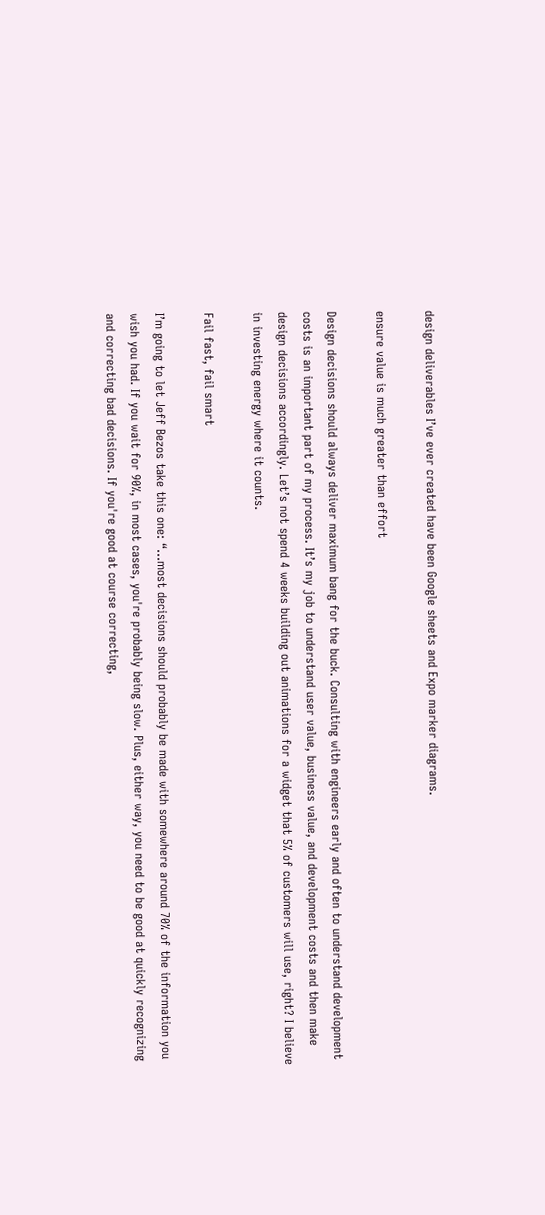design deliverables I’ve ever created have been Google sheets and Expo marker diagrams.

ensure value is much greater than effort

Design decisions should always deliver maximum bang for the buck. Consulting with engineers early and often to understand development costs is an important part of my process. It’s my job to understand user value, business value, and development costs and then make design decisions accordingly. Let’s not spend 4 weeks building out animations for a widget that 5% of customers will use, right? I believe in investing energy where it counts.

Fail fast, fail smart

I’m going to let Jeff Bezos take this one: “...most decisions should probably be made with somewhere around 70% of the information you wish you had. If you wait for 90%, in most cases, you're probably being slow. Plus, either way, you need to be good at quickly recognizing and correcting bad decisions. If you're good at course correcting,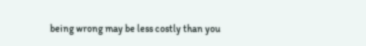being wrong may be less costly than you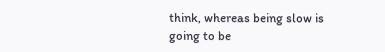think, whereas being slow is going to be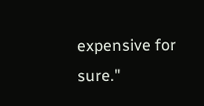expensive for sure."